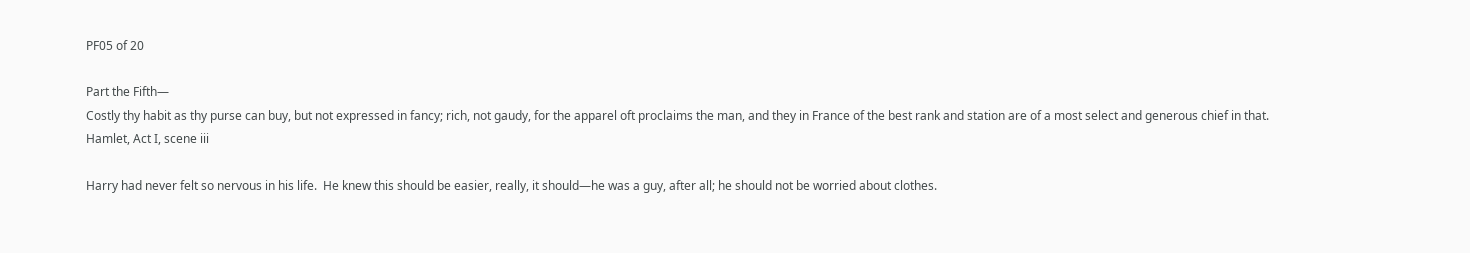PF05 of 20

Part the Fifth—
Costly thy habit as thy purse can buy, but not expressed in fancy; rich, not gaudy, for the apparel oft proclaims the man, and they in France of the best rank and station are of a most select and generous chief in that.
Hamlet, Act I, scene iii

Harry had never felt so nervous in his life.  He knew this should be easier, really, it should—he was a guy, after all; he should not be worried about clothes.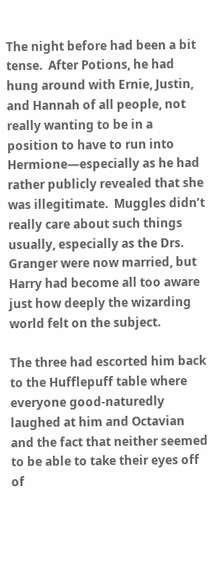The night before had been a bit tense.  After Potions, he had hung around with Ernie, Justin, and Hannah of all people, not really wanting to be in a position to have to run into Hermione—especially as he had rather publicly revealed that she was illegitimate.  Muggles didn’t really care about such things usually, especially as the Drs. Granger were now married, but Harry had become all too aware just how deeply the wizarding world felt on the subject.

The three had escorted him back to the Hufflepuff table where everyone good-naturedly laughed at him and Octavian and the fact that neither seemed to be able to take their eyes off of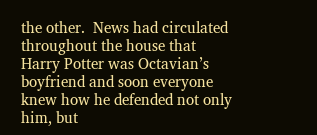the other.  News had circulated throughout the house that Harry Potter was Octavian’s boyfriend and soon everyone knew how he defended not only him, but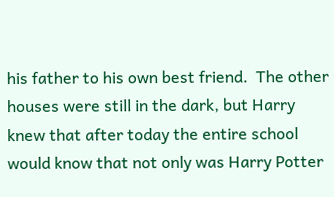his father to his own best friend.  The other houses were still in the dark, but Harry knew that after today the entire school would know that not only was Harry Potter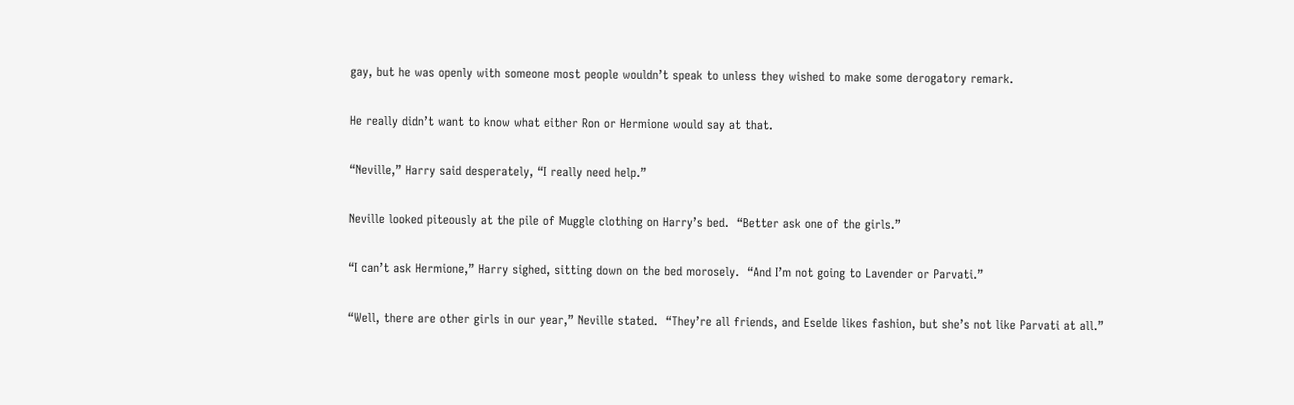gay, but he was openly with someone most people wouldn’t speak to unless they wished to make some derogatory remark.

He really didn’t want to know what either Ron or Hermione would say at that.

“Neville,” Harry said desperately, “I really need help.”

Neville looked piteously at the pile of Muggle clothing on Harry’s bed.  “Better ask one of the girls.”

“I can’t ask Hermione,” Harry sighed, sitting down on the bed morosely.  “And I’m not going to Lavender or Parvati.”

“Well, there are other girls in our year,” Neville stated.  “They’re all friends, and Eselde likes fashion, but she’s not like Parvati at all.”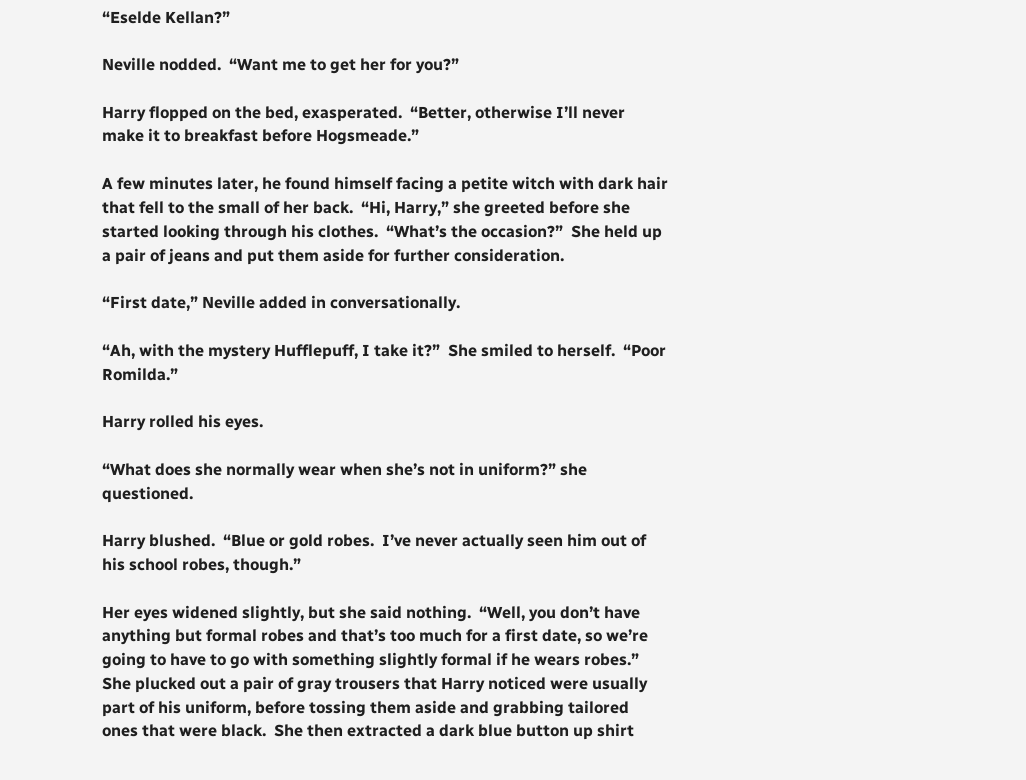“Eselde Kellan?”

Neville nodded.  “Want me to get her for you?”

Harry flopped on the bed, exasperated.  “Better, otherwise I’ll never make it to breakfast before Hogsmeade.”

A few minutes later, he found himself facing a petite witch with dark hair that fell to the small of her back.  “Hi, Harry,” she greeted before she started looking through his clothes.  “What’s the occasion?”  She held up a pair of jeans and put them aside for further consideration.

“First date,” Neville added in conversationally.

“Ah, with the mystery Hufflepuff, I take it?”  She smiled to herself.  “Poor Romilda.”

Harry rolled his eyes.

“What does she normally wear when she’s not in uniform?” she questioned.

Harry blushed.  “Blue or gold robes.  I’ve never actually seen him out of his school robes, though.”

Her eyes widened slightly, but she said nothing.  “Well, you don’t have anything but formal robes and that’s too much for a first date, so we’re going to have to go with something slightly formal if he wears robes.”  She plucked out a pair of gray trousers that Harry noticed were usually part of his uniform, before tossing them aside and grabbing tailored ones that were black.  She then extracted a dark blue button up shirt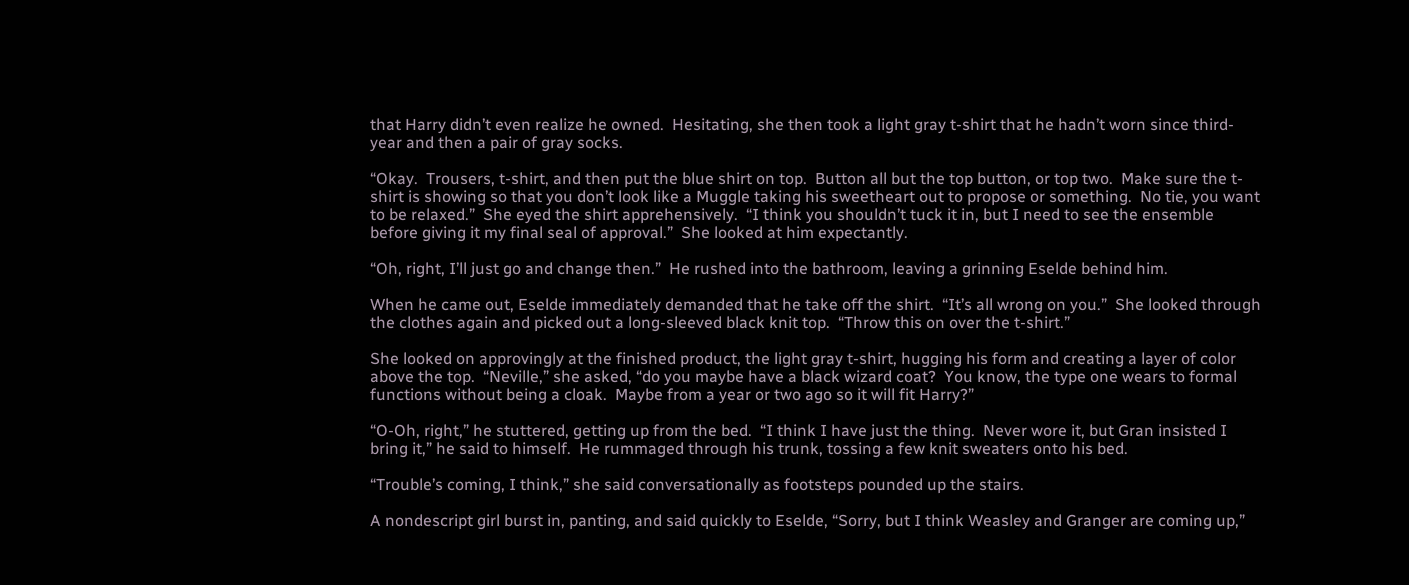that Harry didn’t even realize he owned.  Hesitating, she then took a light gray t-shirt that he hadn’t worn since third-year and then a pair of gray socks.

“Okay.  Trousers, t-shirt, and then put the blue shirt on top.  Button all but the top button, or top two.  Make sure the t-shirt is showing so that you don’t look like a Muggle taking his sweetheart out to propose or something.  No tie, you want to be relaxed.”  She eyed the shirt apprehensively.  “I think you shouldn’t tuck it in, but I need to see the ensemble before giving it my final seal of approval.”  She looked at him expectantly.

“Oh, right, I’ll just go and change then.”  He rushed into the bathroom, leaving a grinning Eselde behind him.

When he came out, Eselde immediately demanded that he take off the shirt.  “It’s all wrong on you.”  She looked through the clothes again and picked out a long-sleeved black knit top.  “Throw this on over the t-shirt.”

She looked on approvingly at the finished product, the light gray t-shirt, hugging his form and creating a layer of color above the top.  “Neville,” she asked, “do you maybe have a black wizard coat?  You know, the type one wears to formal functions without being a cloak.  Maybe from a year or two ago so it will fit Harry?”

“O-Oh, right,” he stuttered, getting up from the bed.  “I think I have just the thing.  Never wore it, but Gran insisted I bring it,” he said to himself.  He rummaged through his trunk, tossing a few knit sweaters onto his bed.

“Trouble’s coming, I think,” she said conversationally as footsteps pounded up the stairs.

A nondescript girl burst in, panting, and said quickly to Eselde, “Sorry, but I think Weasley and Granger are coming up,”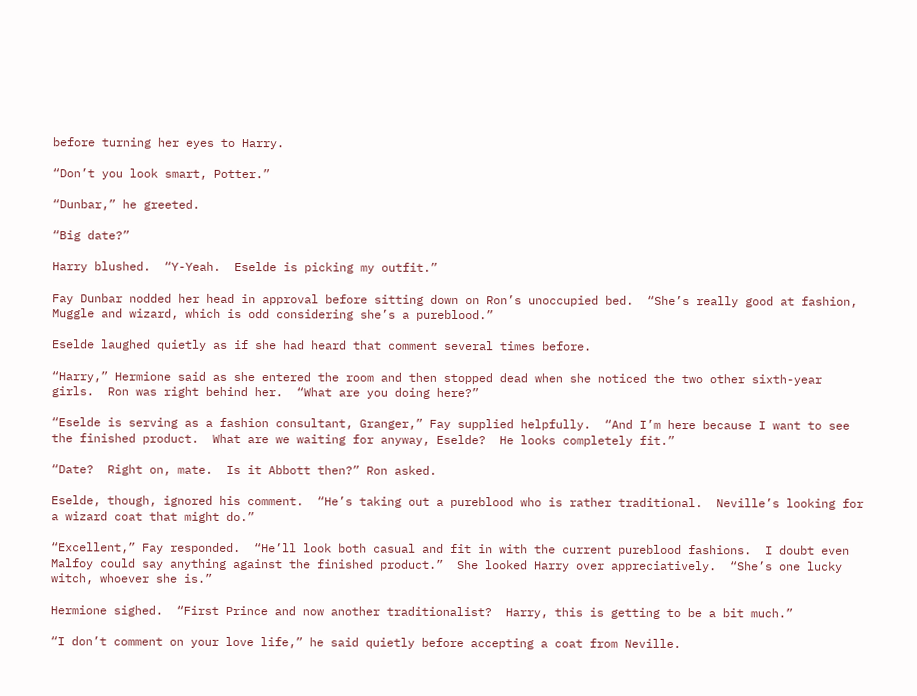before turning her eyes to Harry.

“Don’t you look smart, Potter.”

“Dunbar,” he greeted.

“Big date?”

Harry blushed.  “Y-Yeah.  Eselde is picking my outfit.”

Fay Dunbar nodded her head in approval before sitting down on Ron’s unoccupied bed.  “She’s really good at fashion, Muggle and wizard, which is odd considering she’s a pureblood.”

Eselde laughed quietly as if she had heard that comment several times before.

“Harry,” Hermione said as she entered the room and then stopped dead when she noticed the two other sixth-year girls.  Ron was right behind her.  “What are you doing here?”

“Eselde is serving as a fashion consultant, Granger,” Fay supplied helpfully.  “And I’m here because I want to see the finished product.  What are we waiting for anyway, Eselde?  He looks completely fit.”

“Date?  Right on, mate.  Is it Abbott then?” Ron asked.

Eselde, though, ignored his comment.  “He’s taking out a pureblood who is rather traditional.  Neville’s looking for a wizard coat that might do.”

“Excellent,” Fay responded.  “He’ll look both casual and fit in with the current pureblood fashions.  I doubt even Malfoy could say anything against the finished product.”  She looked Harry over appreciatively.  “She’s one lucky witch, whoever she is.”

Hermione sighed.  “First Prince and now another traditionalist?  Harry, this is getting to be a bit much.”

“I don’t comment on your love life,” he said quietly before accepting a coat from Neville.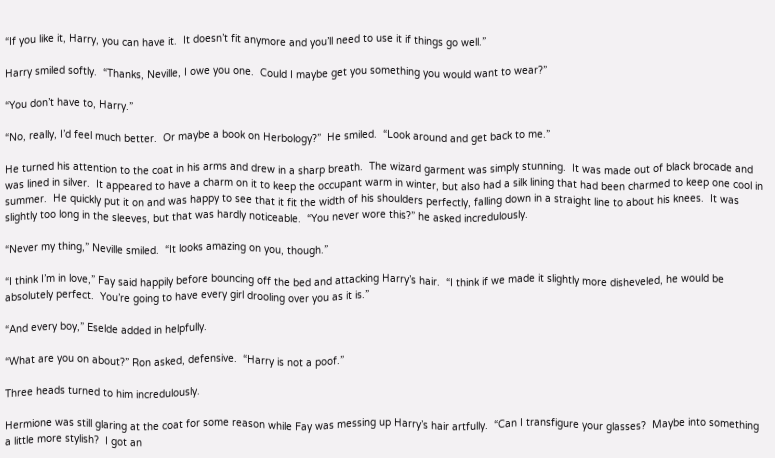“If you like it, Harry, you can have it.  It doesn’t fit anymore and you’ll need to use it if things go well.”

Harry smiled softly.  “Thanks, Neville, I owe you one.  Could I maybe get you something you would want to wear?”

“You don’t have to, Harry.”

“No, really, I’d feel much better.  Or maybe a book on Herbology?”  He smiled.  “Look around and get back to me.”

He turned his attention to the coat in his arms and drew in a sharp breath.  The wizard garment was simply stunning.  It was made out of black brocade and was lined in silver.  It appeared to have a charm on it to keep the occupant warm in winter, but also had a silk lining that had been charmed to keep one cool in summer.  He quickly put it on and was happy to see that it fit the width of his shoulders perfectly, falling down in a straight line to about his knees.  It was slightly too long in the sleeves, but that was hardly noticeable.  “You never wore this?” he asked incredulously.

“Never my thing,” Neville smiled.  “It looks amazing on you, though.”

“I think I’m in love,” Fay said happily before bouncing off the bed and attacking Harry’s hair.  “I think if we made it slightly more disheveled, he would be absolutely perfect.  You’re going to have every girl drooling over you as it is.”

“And every boy,” Eselde added in helpfully.

“What are you on about?” Ron asked, defensive.  “Harry is not a poof.”

Three heads turned to him incredulously.

Hermione was still glaring at the coat for some reason while Fay was messing up Harry’s hair artfully.  “Can I transfigure your glasses?  Maybe into something a little more stylish?  I got an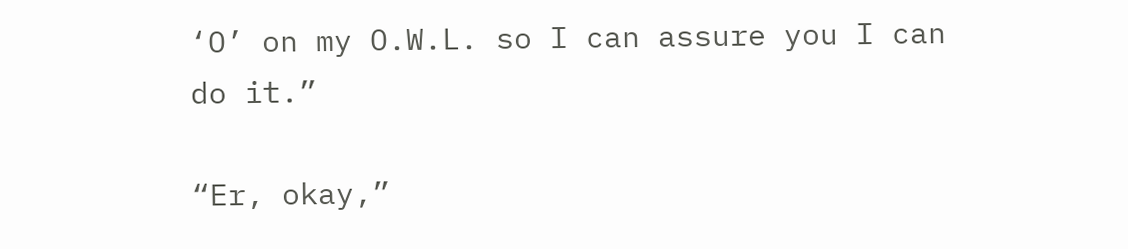‘O’ on my O.W.L. so I can assure you I can do it.”

“Er, okay,”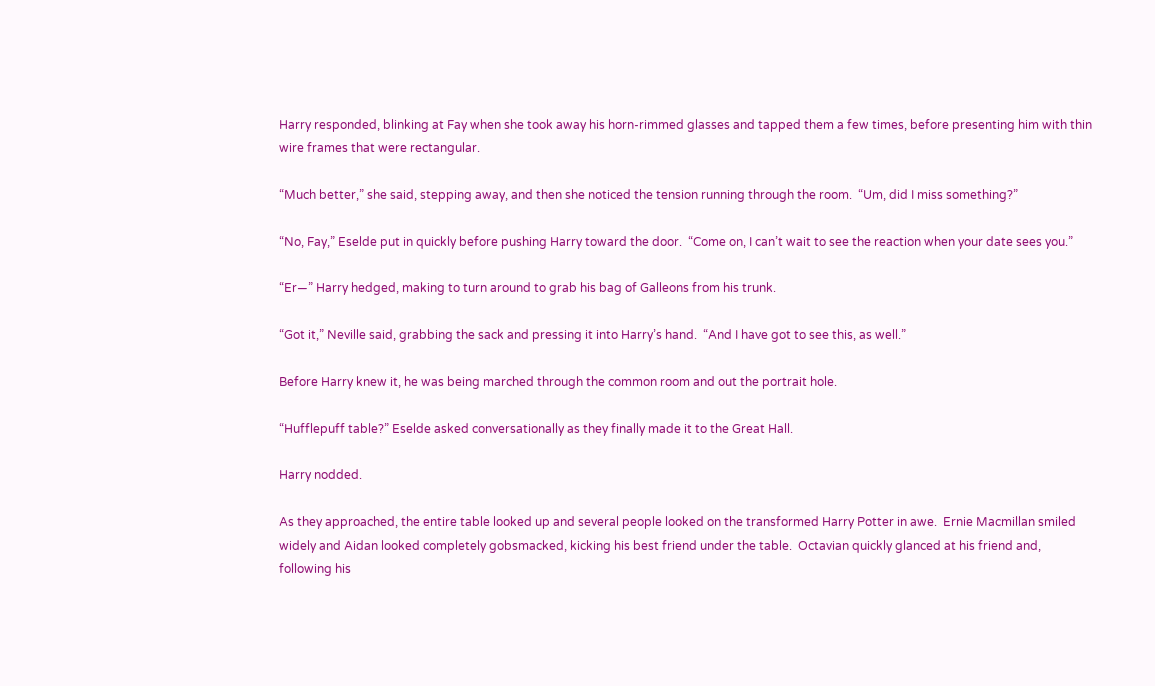Harry responded, blinking at Fay when she took away his horn-rimmed glasses and tapped them a few times, before presenting him with thin wire frames that were rectangular.

“Much better,” she said, stepping away, and then she noticed the tension running through the room.  “Um, did I miss something?”

“No, Fay,” Eselde put in quickly before pushing Harry toward the door.  “Come on, I can’t wait to see the reaction when your date sees you.”

“Er—” Harry hedged, making to turn around to grab his bag of Galleons from his trunk.

“Got it,” Neville said, grabbing the sack and pressing it into Harry’s hand.  “And I have got to see this, as well.”

Before Harry knew it, he was being marched through the common room and out the portrait hole.

“Hufflepuff table?” Eselde asked conversationally as they finally made it to the Great Hall.

Harry nodded.

As they approached, the entire table looked up and several people looked on the transformed Harry Potter in awe.  Ernie Macmillan smiled widely and Aidan looked completely gobsmacked, kicking his best friend under the table.  Octavian quickly glanced at his friend and, following his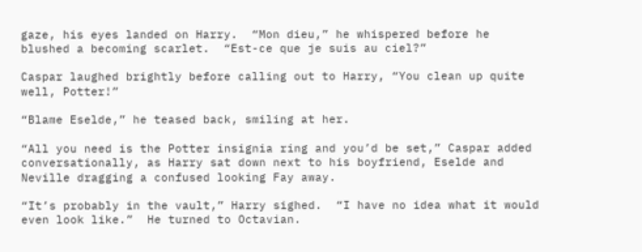gaze, his eyes landed on Harry.  “Mon dieu,” he whispered before he blushed a becoming scarlet.  “Est-ce que je suis au ciel?”

Caspar laughed brightly before calling out to Harry, “You clean up quite well, Potter!”

“Blame Eselde,” he teased back, smiling at her.

“All you need is the Potter insignia ring and you’d be set,” Caspar added conversationally, as Harry sat down next to his boyfriend, Eselde and Neville dragging a confused looking Fay away.

“It’s probably in the vault,” Harry sighed.  “I have no idea what it would even look like.”  He turned to Octavian.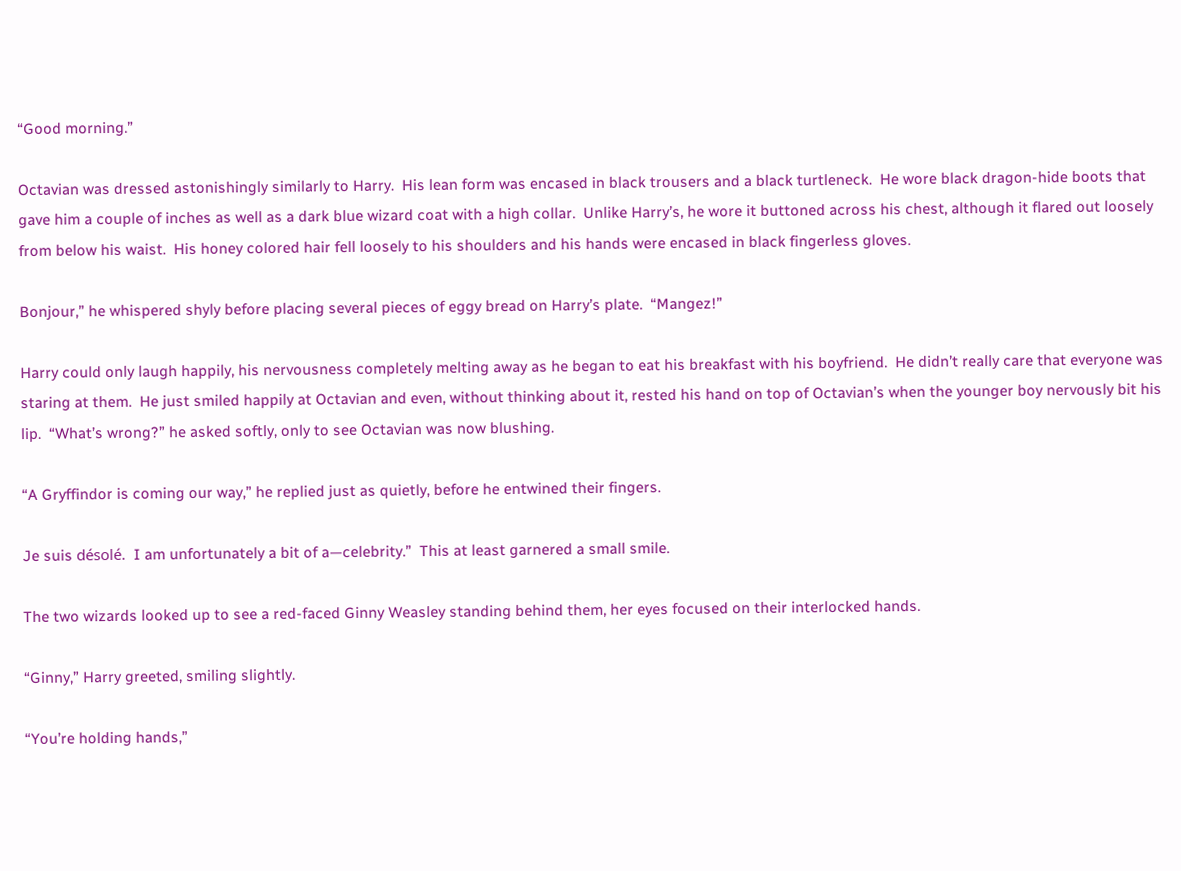“Good morning.”

Octavian was dressed astonishingly similarly to Harry.  His lean form was encased in black trousers and a black turtleneck.  He wore black dragon-hide boots that gave him a couple of inches as well as a dark blue wizard coat with a high collar.  Unlike Harry’s, he wore it buttoned across his chest, although it flared out loosely from below his waist.  His honey colored hair fell loosely to his shoulders and his hands were encased in black fingerless gloves.

Bonjour,” he whispered shyly before placing several pieces of eggy bread on Harry’s plate.  “Mangez!”

Harry could only laugh happily, his nervousness completely melting away as he began to eat his breakfast with his boyfriend.  He didn’t really care that everyone was staring at them.  He just smiled happily at Octavian and even, without thinking about it, rested his hand on top of Octavian’s when the younger boy nervously bit his lip.  “What’s wrong?” he asked softly, only to see Octavian was now blushing.

“A Gryffindor is coming our way,” he replied just as quietly, before he entwined their fingers.

Je suis désolé.  I am unfortunately a bit of a—celebrity.”  This at least garnered a small smile.

The two wizards looked up to see a red-faced Ginny Weasley standing behind them, her eyes focused on their interlocked hands.

“Ginny,” Harry greeted, smiling slightly.

“You’re holding hands,”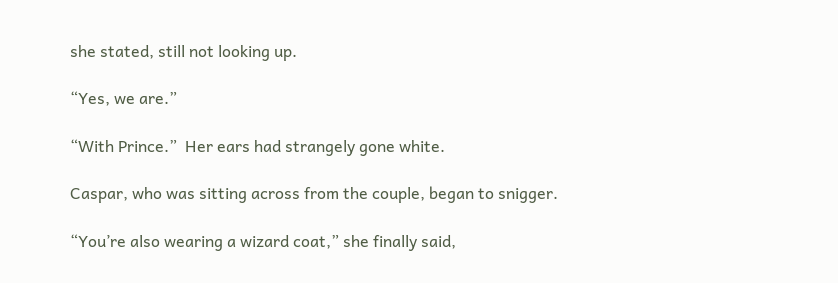she stated, still not looking up.

“Yes, we are.”

“With Prince.”  Her ears had strangely gone white.

Caspar, who was sitting across from the couple, began to snigger.

“You’re also wearing a wizard coat,” she finally said,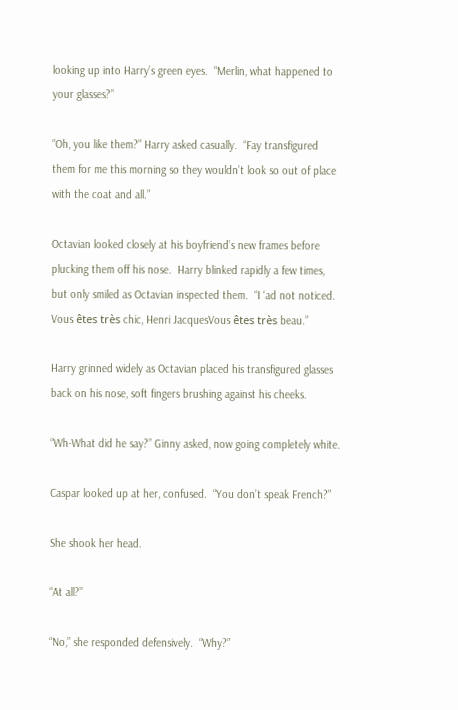looking up into Harry’s green eyes.  “Merlin, what happened to your glasses?”

“Oh, you like them?” Harry asked casually.  “Fay transfigured them for me this morning so they wouldn’t look so out of place with the coat and all.”

Octavian looked closely at his boyfriend’s new frames before plucking them off his nose.  Harry blinked rapidly a few times, but only smiled as Octavian inspected them.  “I ‘ad not noticed.  Vous êtes très chic, Henri JacquesVous êtes très beau.”

Harry grinned widely as Octavian placed his transfigured glasses back on his nose, soft fingers brushing against his cheeks.

“Wh-What did he say?” Ginny asked, now going completely white.

Caspar looked up at her, confused.  “You don’t speak French?”

She shook her head.

“At all?”

“No,” she responded defensively.  “Why?”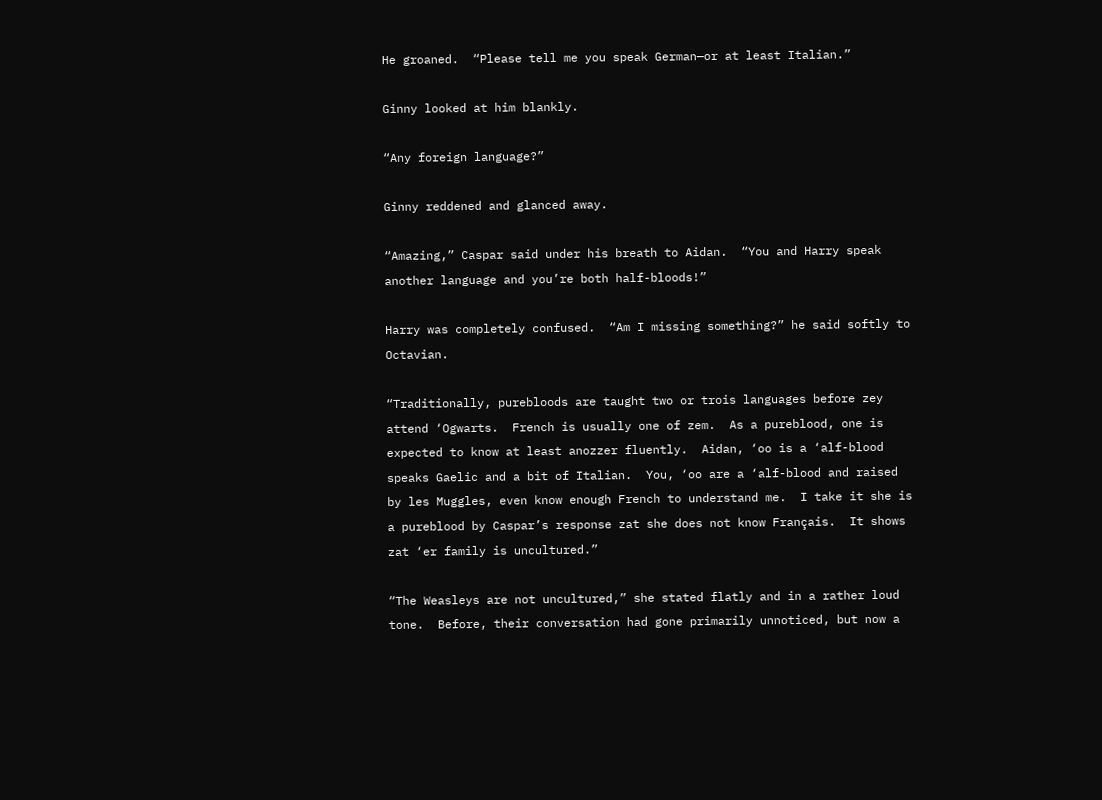He groaned.  “Please tell me you speak German—or at least Italian.”

Ginny looked at him blankly.

“Any foreign language?”

Ginny reddened and glanced away.

“Amazing,” Caspar said under his breath to Aidan.  “You and Harry speak another language and you’re both half-bloods!”

Harry was completely confused.  “Am I missing something?” he said softly to Octavian.

“Traditionally, purebloods are taught two or trois languages before zey attend ‘Ogwarts.  French is usually one of zem.  As a pureblood, one is expected to know at least anozzer fluently.  Aidan, ‘oo is a ‘alf-blood speaks Gaelic and a bit of Italian.  You, ‘oo are a ‘alf-blood and raised by les Muggles, even know enough French to understand me.  I take it she is a pureblood by Caspar’s response zat she does not know Français.  It shows zat ‘er family is uncultured.”

“The Weasleys are not uncultured,” she stated flatly and in a rather loud tone.  Before, their conversation had gone primarily unnoticed, but now a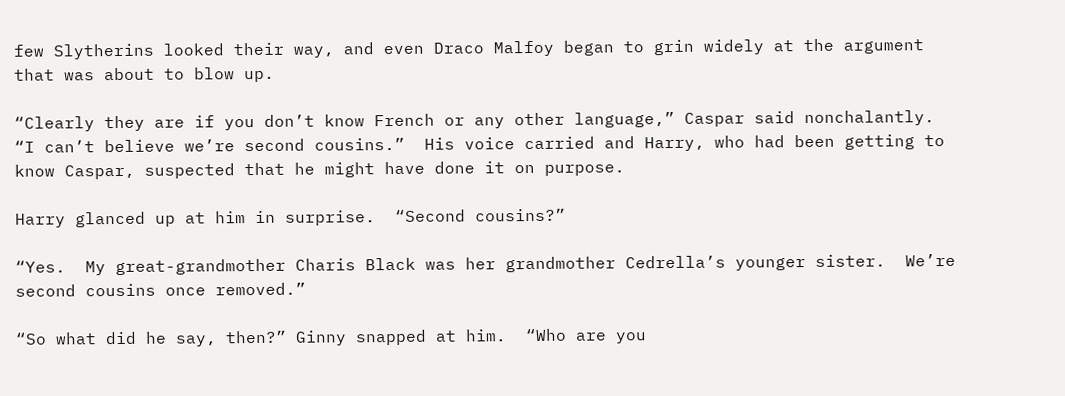few Slytherins looked their way, and even Draco Malfoy began to grin widely at the argument that was about to blow up.

“Clearly they are if you don’t know French or any other language,” Caspar said nonchalantly.  “I can’t believe we’re second cousins.”  His voice carried and Harry, who had been getting to know Caspar, suspected that he might have done it on purpose.

Harry glanced up at him in surprise.  “Second cousins?”

“Yes.  My great-grandmother Charis Black was her grandmother Cedrella’s younger sister.  We’re second cousins once removed.”

“So what did he say, then?” Ginny snapped at him.  “Who are you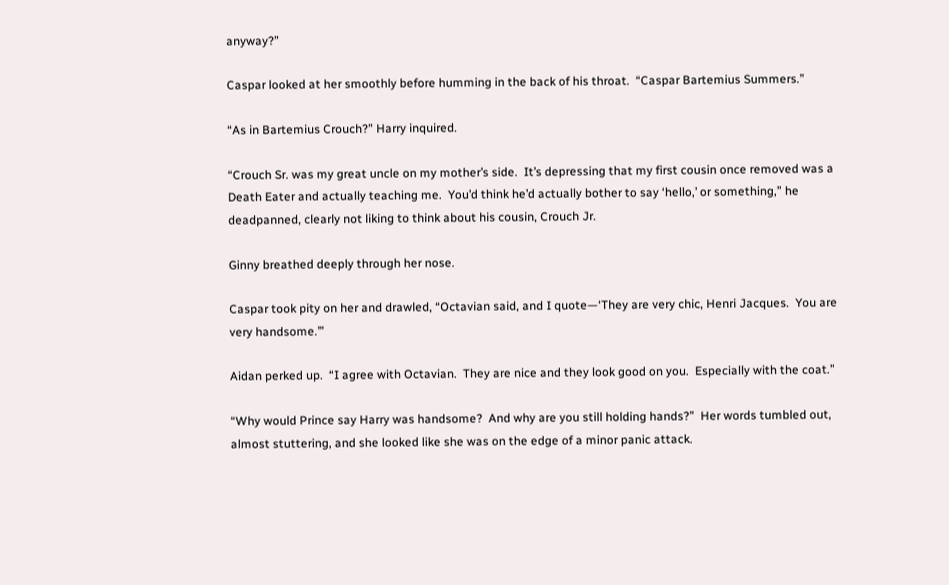anyway?”

Caspar looked at her smoothly before humming in the back of his throat.  “Caspar Bartemius Summers.”

“As in Bartemius Crouch?” Harry inquired.

“Crouch Sr. was my great uncle on my mother’s side.  It’s depressing that my first cousin once removed was a Death Eater and actually teaching me.  You’d think he’d actually bother to say ‘hello,’ or something,” he deadpanned, clearly not liking to think about his cousin, Crouch Jr.

Ginny breathed deeply through her nose.

Caspar took pity on her and drawled, “Octavian said, and I quote—‘They are very chic, Henri Jacques.  You are very handsome.’”

Aidan perked up.  “I agree with Octavian.  They are nice and they look good on you.  Especially with the coat.”

“Why would Prince say Harry was handsome?  And why are you still holding hands?”  Her words tumbled out, almost stuttering, and she looked like she was on the edge of a minor panic attack.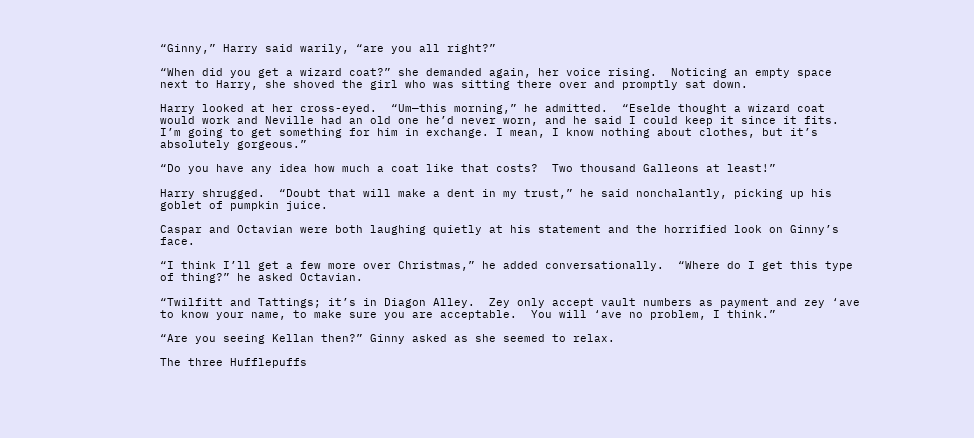“Ginny,” Harry said warily, “are you all right?”

“When did you get a wizard coat?” she demanded again, her voice rising.  Noticing an empty space next to Harry, she shoved the girl who was sitting there over and promptly sat down.

Harry looked at her cross-eyed.  “Um—this morning,” he admitted.  “Eselde thought a wizard coat would work and Neville had an old one he’d never worn, and he said I could keep it since it fits.  I’m going to get something for him in exchange. I mean, I know nothing about clothes, but it’s absolutely gorgeous.”

“Do you have any idea how much a coat like that costs?  Two thousand Galleons at least!”

Harry shrugged.  “Doubt that will make a dent in my trust,” he said nonchalantly, picking up his goblet of pumpkin juice.

Caspar and Octavian were both laughing quietly at his statement and the horrified look on Ginny’s face.

“I think I’ll get a few more over Christmas,” he added conversationally.  “Where do I get this type of thing?” he asked Octavian.

“Twilfitt and Tattings; it’s in Diagon Alley.  Zey only accept vault numbers as payment and zey ‘ave to know your name, to make sure you are acceptable.  You will ‘ave no problem, I think.”

“Are you seeing Kellan then?” Ginny asked as she seemed to relax.

The three Hufflepuffs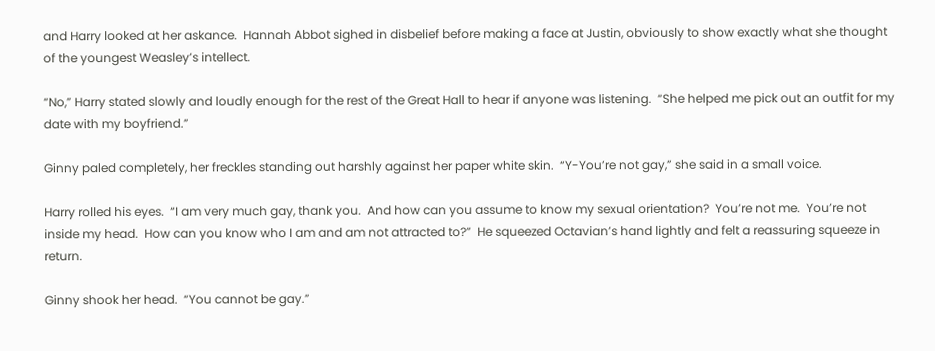and Harry looked at her askance.  Hannah Abbot sighed in disbelief before making a face at Justin, obviously to show exactly what she thought of the youngest Weasley’s intellect.

“No,” Harry stated slowly and loudly enough for the rest of the Great Hall to hear if anyone was listening.  “She helped me pick out an outfit for my date with my boyfriend.”

Ginny paled completely, her freckles standing out harshly against her paper white skin.  “Y-You’re not gay,” she said in a small voice.

Harry rolled his eyes.  “I am very much gay, thank you.  And how can you assume to know my sexual orientation?  You’re not me.  You’re not inside my head.  How can you know who I am and am not attracted to?”  He squeezed Octavian’s hand lightly and felt a reassuring squeeze in return.

Ginny shook her head.  “You cannot be gay.”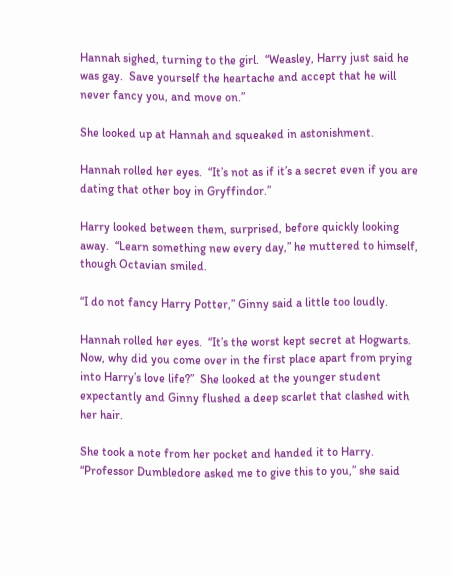Hannah sighed, turning to the girl.  “Weasley, Harry just said he was gay.  Save yourself the heartache and accept that he will never fancy you, and move on.”

She looked up at Hannah and squeaked in astonishment.

Hannah rolled her eyes.  “It’s not as if it’s a secret even if you are dating that other boy in Gryffindor.”

Harry looked between them, surprised, before quickly looking away.  “Learn something new every day,” he muttered to himself, though Octavian smiled.

“I do not fancy Harry Potter,” Ginny said a little too loudly.

Hannah rolled her eyes.  “It’s the worst kept secret at Hogwarts.  Now, why did you come over in the first place apart from prying into Harry’s love life?”  She looked at the younger student expectantly and Ginny flushed a deep scarlet that clashed with her hair.

She took a note from her pocket and handed it to Harry.  “Professor Dumbledore asked me to give this to you,” she said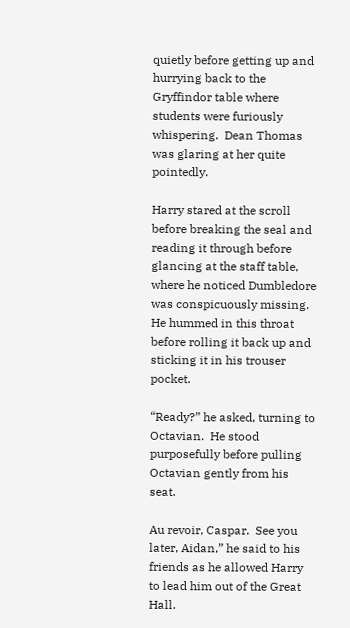quietly before getting up and hurrying back to the Gryffindor table where students were furiously whispering.  Dean Thomas was glaring at her quite pointedly.

Harry stared at the scroll before breaking the seal and reading it through before glancing at the staff table, where he noticed Dumbledore was conspicuously missing.  He hummed in this throat before rolling it back up and sticking it in his trouser pocket.

“Ready?” he asked, turning to Octavian.  He stood purposefully before pulling Octavian gently from his seat.

Au revoir, Caspar.  See you later, Aidan,” he said to his friends as he allowed Harry to lead him out of the Great Hall.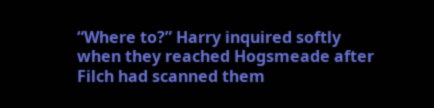“Where to?” Harry inquired softly when they reached Hogsmeade after Filch had scanned them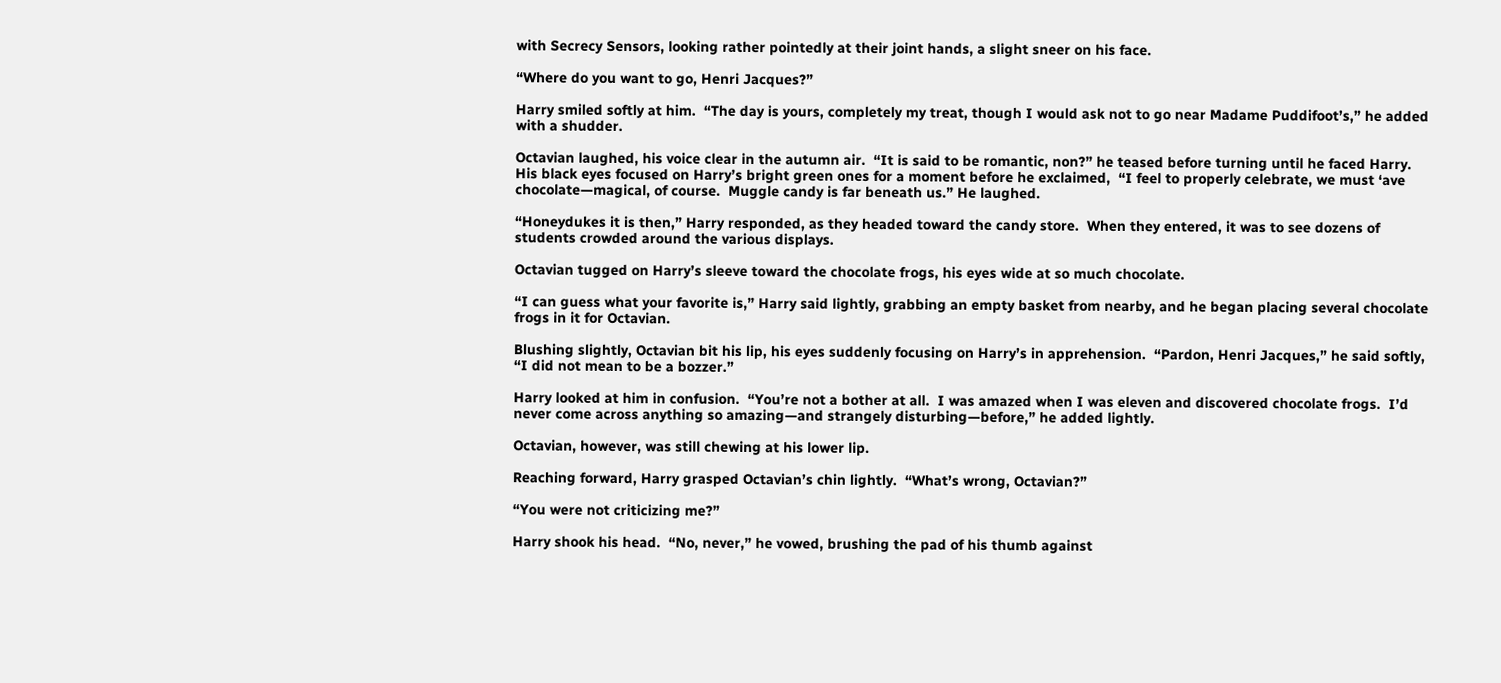with Secrecy Sensors, looking rather pointedly at their joint hands, a slight sneer on his face.

“Where do you want to go, Henri Jacques?”

Harry smiled softly at him.  “The day is yours, completely my treat, though I would ask not to go near Madame Puddifoot’s,” he added with a shudder.

Octavian laughed, his voice clear in the autumn air.  “It is said to be romantic, non?” he teased before turning until he faced Harry.  His black eyes focused on Harry’s bright green ones for a moment before he exclaimed,  “I feel to properly celebrate, we must ‘ave chocolate—magical, of course.  Muggle candy is far beneath us.” He laughed.

“Honeydukes it is then,” Harry responded, as they headed toward the candy store.  When they entered, it was to see dozens of students crowded around the various displays.

Octavian tugged on Harry’s sleeve toward the chocolate frogs, his eyes wide at so much chocolate.

“I can guess what your favorite is,” Harry said lightly, grabbing an empty basket from nearby, and he began placing several chocolate frogs in it for Octavian.

Blushing slightly, Octavian bit his lip, his eyes suddenly focusing on Harry’s in apprehension.  “Pardon, Henri Jacques,” he said softly, “I did not mean to be a bozzer.”

Harry looked at him in confusion.  “You’re not a bother at all.  I was amazed when I was eleven and discovered chocolate frogs.  I’d never come across anything so amazing—and strangely disturbing—before,” he added lightly.

Octavian, however, was still chewing at his lower lip.

Reaching forward, Harry grasped Octavian’s chin lightly.  “What’s wrong, Octavian?”

“You were not criticizing me?”

Harry shook his head.  “No, never,” he vowed, brushing the pad of his thumb against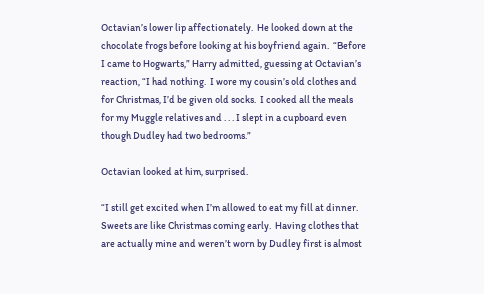Octavian’s lower lip affectionately.  He looked down at the chocolate frogs before looking at his boyfriend again.  “Before I came to Hogwarts,” Harry admitted, guessing at Octavian’s reaction, “I had nothing.  I wore my cousin’s old clothes and for Christmas, I’d be given old socks.  I cooked all the meals for my Muggle relatives and . . . I slept in a cupboard even though Dudley had two bedrooms.”

Octavian looked at him, surprised.

“I still get excited when I’m allowed to eat my fill at dinner.  Sweets are like Christmas coming early.  Having clothes that are actually mine and weren’t worn by Dudley first is almost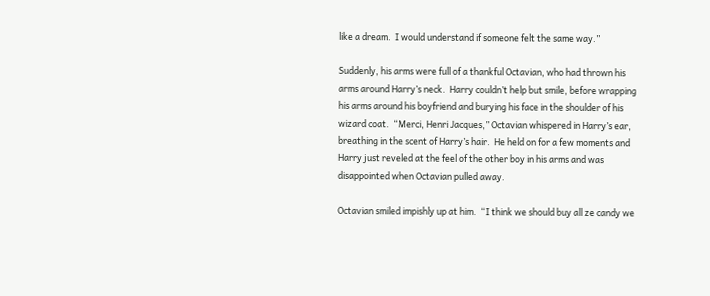like a dream.  I would understand if someone felt the same way.”

Suddenly, his arms were full of a thankful Octavian, who had thrown his arms around Harry’s neck.  Harry couldn’t help but smile, before wrapping his arms around his boyfriend and burying his face in the shoulder of his wizard coat.  “Merci, Henri Jacques,” Octavian whispered in Harry’s ear, breathing in the scent of Harry’s hair.  He held on for a few moments and Harry just reveled at the feel of the other boy in his arms and was disappointed when Octavian pulled away.

Octavian smiled impishly up at him.  “I think we should buy all ze candy we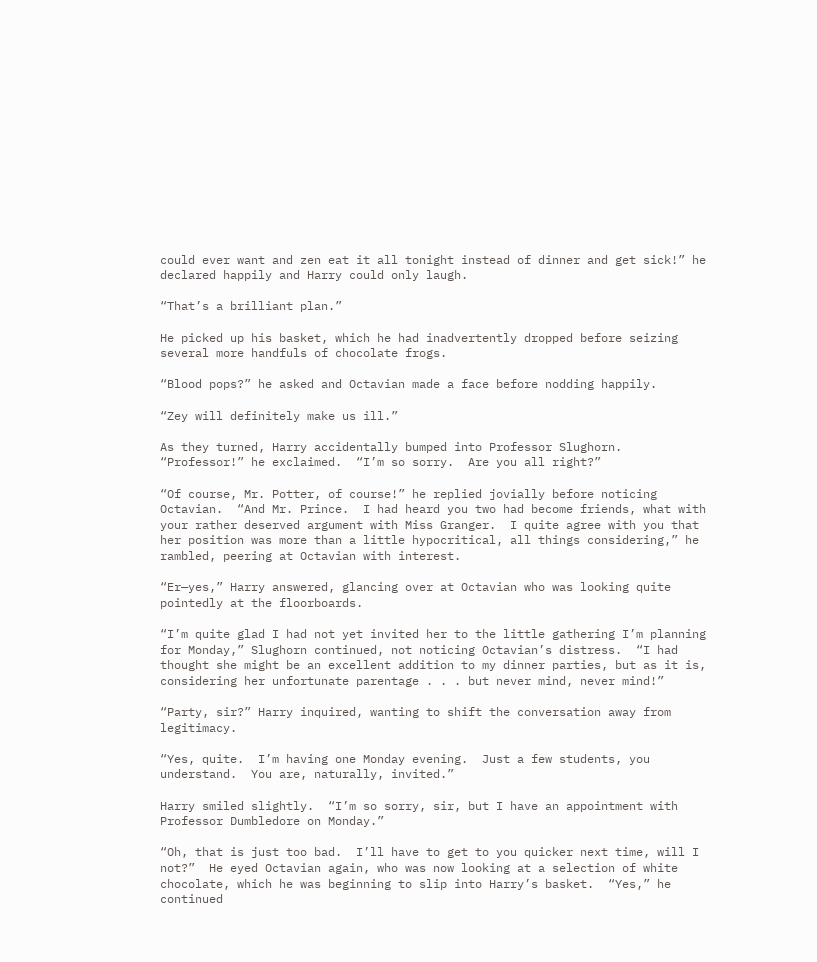could ever want and zen eat it all tonight instead of dinner and get sick!” he declared happily and Harry could only laugh.

“That’s a brilliant plan.”

He picked up his basket, which he had inadvertently dropped before seizing several more handfuls of chocolate frogs.

“Blood pops?” he asked and Octavian made a face before nodding happily.

“Zey will definitely make us ill.”

As they turned, Harry accidentally bumped into Professor Slughorn.  “Professor!” he exclaimed.  “I’m so sorry.  Are you all right?”

“Of course, Mr. Potter, of course!” he replied jovially before noticing Octavian.  “And Mr. Prince.  I had heard you two had become friends, what with your rather deserved argument with Miss Granger.  I quite agree with you that her position was more than a little hypocritical, all things considering,” he rambled, peering at Octavian with interest.

“Er—yes,” Harry answered, glancing over at Octavian who was looking quite pointedly at the floorboards.

“I’m quite glad I had not yet invited her to the little gathering I’m planning for Monday,” Slughorn continued, not noticing Octavian’s distress.  “I had thought she might be an excellent addition to my dinner parties, but as it is, considering her unfortunate parentage . . . but never mind, never mind!”

“Party, sir?” Harry inquired, wanting to shift the conversation away from legitimacy.

“Yes, quite.  I’m having one Monday evening.  Just a few students, you understand.  You are, naturally, invited.”

Harry smiled slightly.  “I’m so sorry, sir, but I have an appointment with Professor Dumbledore on Monday.”

“Oh, that is just too bad.  I’ll have to get to you quicker next time, will I not?”  He eyed Octavian again, who was now looking at a selection of white chocolate, which he was beginning to slip into Harry’s basket.  “Yes,” he continued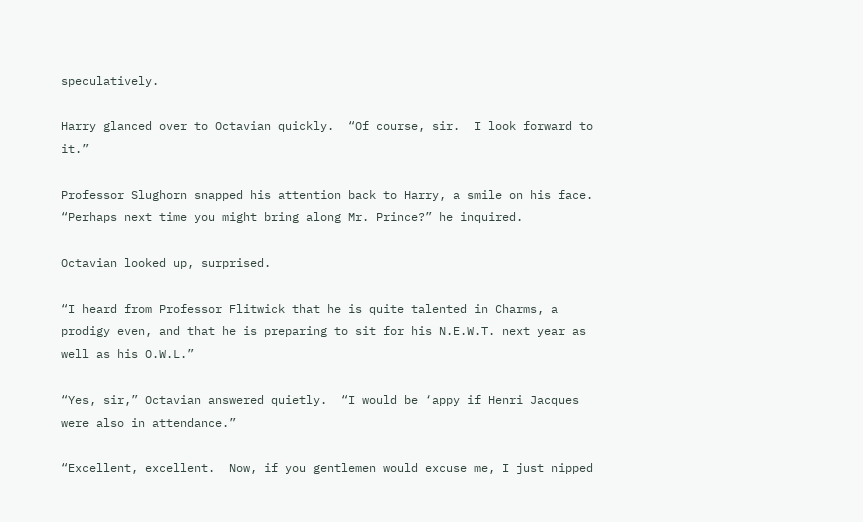speculatively.

Harry glanced over to Octavian quickly.  “Of course, sir.  I look forward to it.”

Professor Slughorn snapped his attention back to Harry, a smile on his face.  “Perhaps next time you might bring along Mr. Prince?” he inquired.

Octavian looked up, surprised.

“I heard from Professor Flitwick that he is quite talented in Charms, a prodigy even, and that he is preparing to sit for his N.E.W.T. next year as well as his O.W.L.”

“Yes, sir,” Octavian answered quietly.  “I would be ‘appy if Henri Jacques were also in attendance.”

“Excellent, excellent.  Now, if you gentlemen would excuse me, I just nipped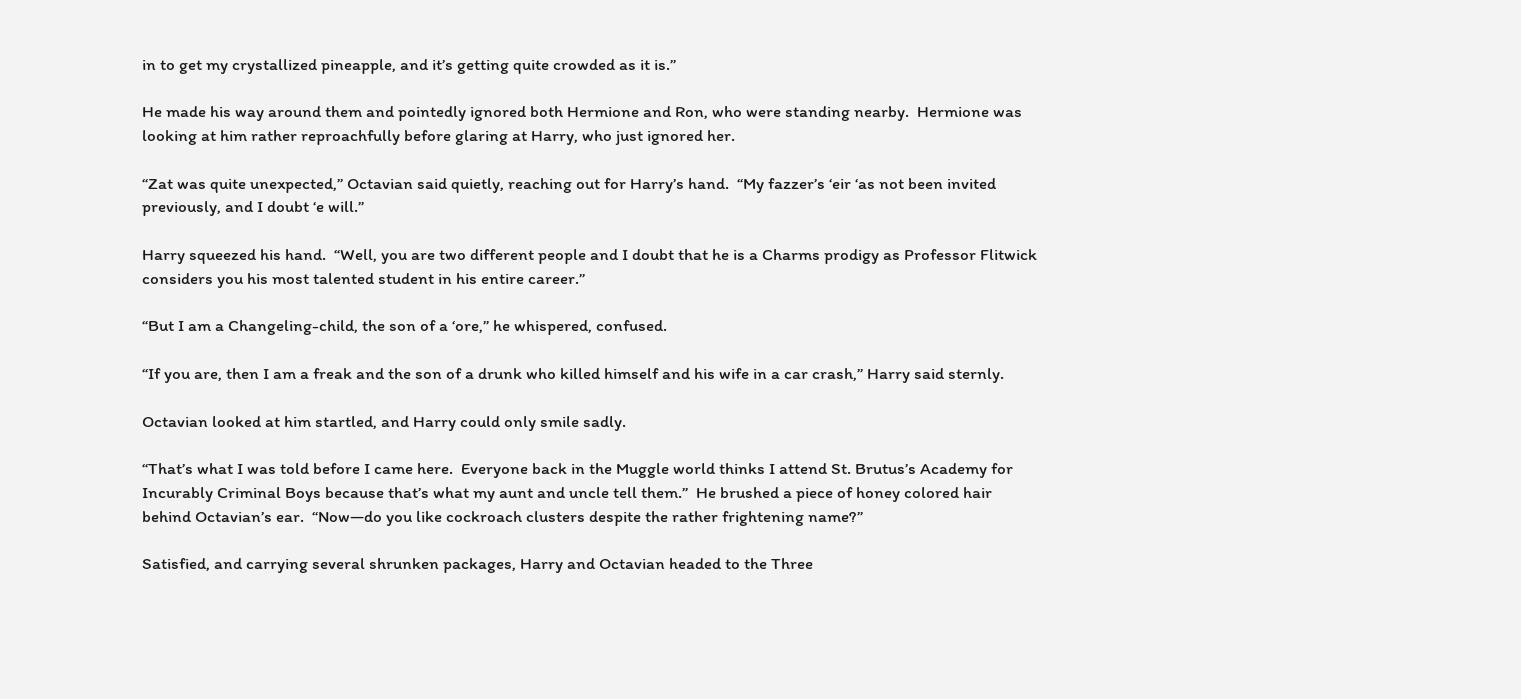in to get my crystallized pineapple, and it’s getting quite crowded as it is.”

He made his way around them and pointedly ignored both Hermione and Ron, who were standing nearby.  Hermione was looking at him rather reproachfully before glaring at Harry, who just ignored her.

“Zat was quite unexpected,” Octavian said quietly, reaching out for Harry’s hand.  “My fazzer’s ‘eir ‘as not been invited previously, and I doubt ‘e will.”

Harry squeezed his hand.  “Well, you are two different people and I doubt that he is a Charms prodigy as Professor Flitwick considers you his most talented student in his entire career.”

“But I am a Changeling-child, the son of a ‘ore,” he whispered, confused.

“If you are, then I am a freak and the son of a drunk who killed himself and his wife in a car crash,” Harry said sternly.

Octavian looked at him startled, and Harry could only smile sadly.

“That’s what I was told before I came here.  Everyone back in the Muggle world thinks I attend St. Brutus’s Academy for Incurably Criminal Boys because that’s what my aunt and uncle tell them.”  He brushed a piece of honey colored hair behind Octavian’s ear.  “Now—do you like cockroach clusters despite the rather frightening name?”

Satisfied, and carrying several shrunken packages, Harry and Octavian headed to the Three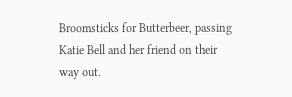Broomsticks for Butterbeer, passing Katie Bell and her friend on their way out.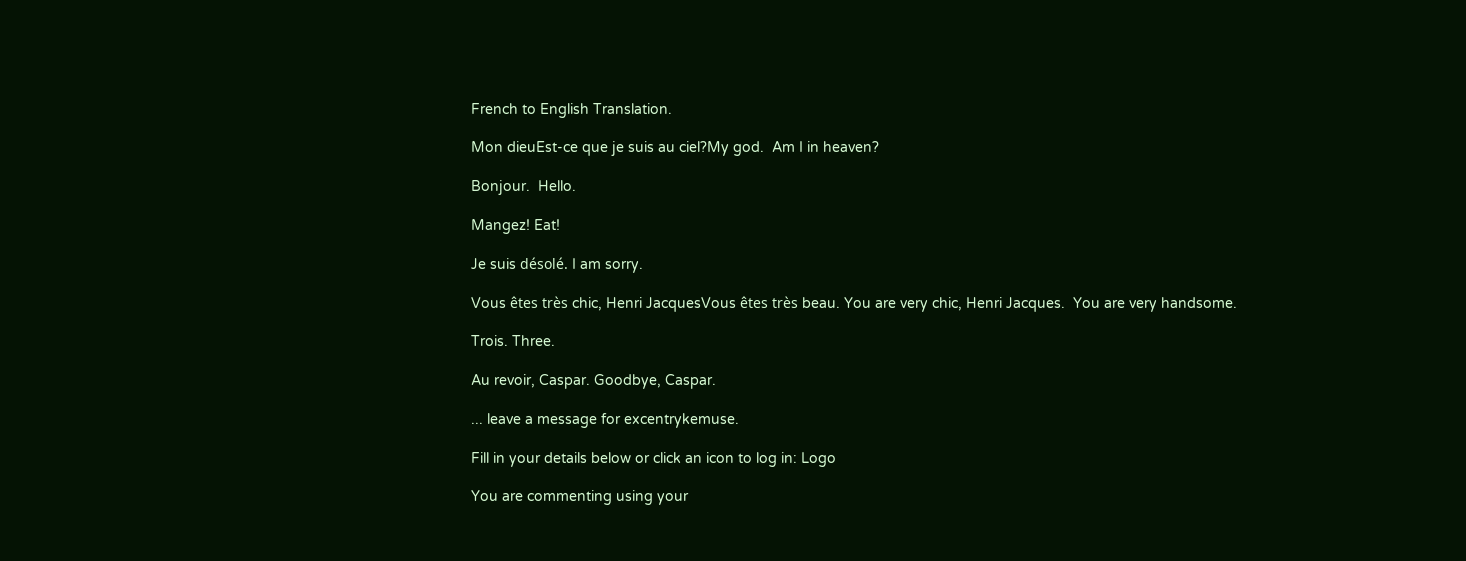French to English Translation.

Mon dieuEst-ce que je suis au ciel?My god.  Am I in heaven?

Bonjour.  Hello.

Mangez! Eat!

Je suis désolé. I am sorry.

Vous êtes très chic, Henri JacquesVous êtes très beau. You are very chic, Henri Jacques.  You are very handsome.

Trois. Three.

Au revoir, Caspar. Goodbye, Caspar.

... leave a message for excentrykemuse.

Fill in your details below or click an icon to log in: Logo

You are commenting using your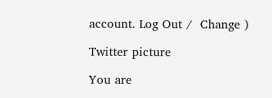account. Log Out /  Change )

Twitter picture

You are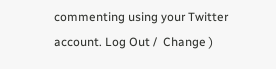commenting using your Twitter account. Log Out /  Change )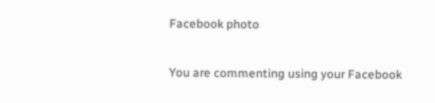Facebook photo

You are commenting using your Facebook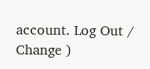account. Log Out /  Change )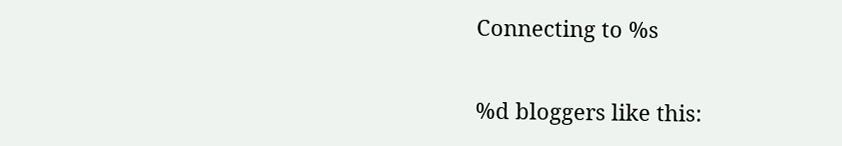Connecting to %s

%d bloggers like this: